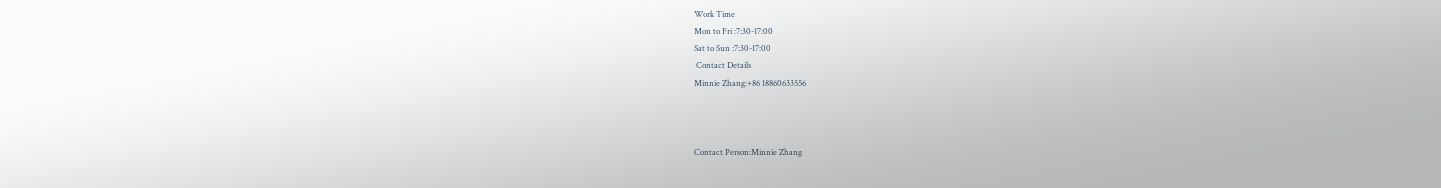Work Time
Mon to Fri :7:30-17:00
Sat to Sun :7:30-17:00
 Contact Details
Minnie Zhang:+86 18860633556



Contact Person:Minnie Zhang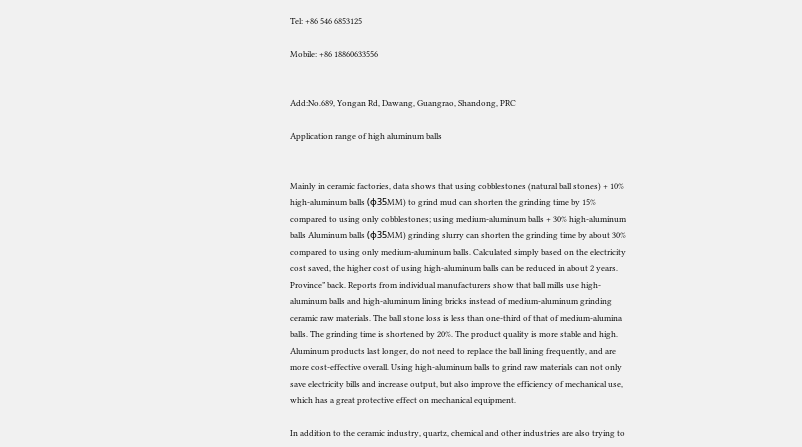Tel: +86 546 6853125

Mobile: +86 18860633556


Add:No.689, Yongan Rd, Dawang, Guangrao, Shandong, PRC

Application range of high aluminum balls


Mainly in ceramic factories, data shows that using cobblestones (natural ball stones) + 10% high-aluminum balls (φ35MM) to grind mud can shorten the grinding time by 15% compared to using only cobblestones; using medium-aluminum balls + 30% high-aluminum balls Aluminum balls (φ35MM) grinding slurry can shorten the grinding time by about 30% compared to using only medium-aluminum balls. Calculated simply based on the electricity cost saved, the higher cost of using high-aluminum balls can be reduced in about 2 years. Province” back. Reports from individual manufacturers show that ball mills use high-aluminum balls and high-aluminum lining bricks instead of medium-aluminum grinding ceramic raw materials. The ball stone loss is less than one-third of that of medium-alumina balls. The grinding time is shortened by 20%. The product quality is more stable and high. Aluminum products last longer, do not need to replace the ball lining frequently, and are more cost-effective overall. Using high-aluminum balls to grind raw materials can not only save electricity bills and increase output, but also improve the efficiency of mechanical use, which has a great protective effect on mechanical equipment.

In addition to the ceramic industry, quartz, chemical and other industries are also trying to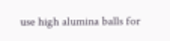use high alumina balls for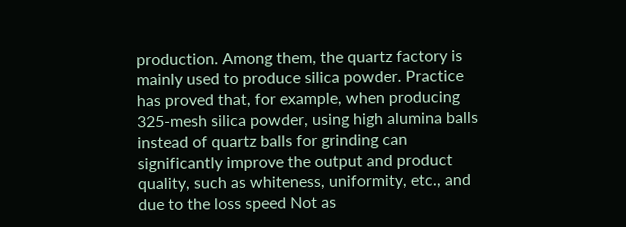production. Among them, the quartz factory is mainly used to produce silica powder. Practice has proved that, for example, when producing 325-mesh silica powder, using high alumina balls instead of quartz balls for grinding can significantly improve the output and product quality, such as whiteness, uniformity, etc., and due to the loss speed Not as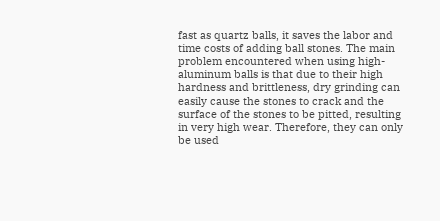fast as quartz balls, it saves the labor and time costs of adding ball stones. The main problem encountered when using high-aluminum balls is that due to their high hardness and brittleness, dry grinding can easily cause the stones to crack and the surface of the stones to be pitted, resulting in very high wear. Therefore, they can only be used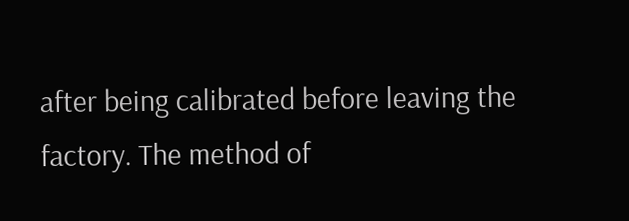after being calibrated before leaving the factory. The method of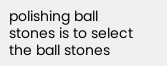polishing ball stones is to select the ball stones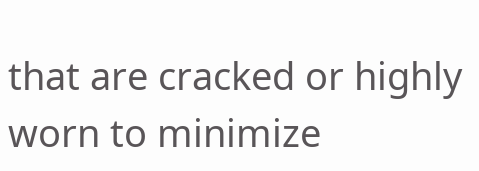that are cracked or highly worn to minimize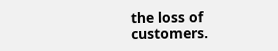the loss of customers.